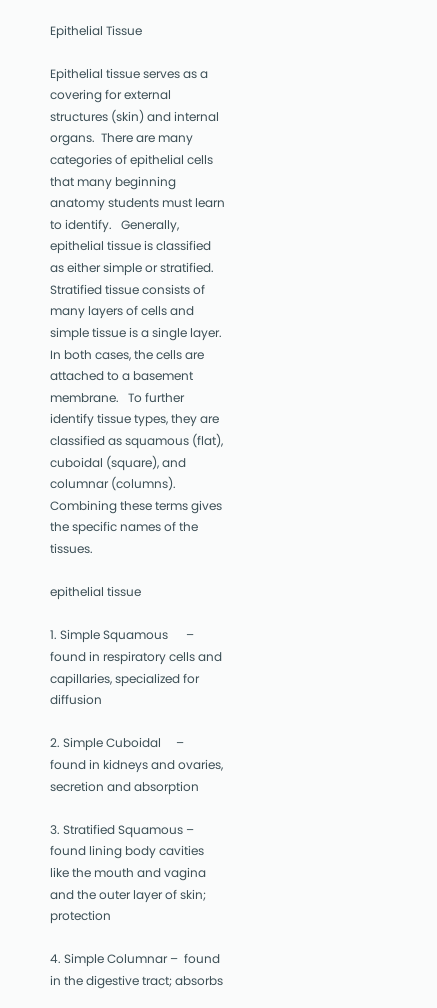Epithelial Tissue

Epithelial tissue serves as a covering for external structures (skin) and internal organs.  There are many categories of epithelial cells that many beginning anatomy students must learn to identify.   Generally, epithelial tissue is classified as either simple or stratified.  Stratified tissue consists of many layers of cells and simple tissue is a single layer.  In both cases, the cells are attached to a basement membrane.   To further identify tissue types, they are classified as squamous (flat),  cuboidal (square), and columnar (columns).   Combining these terms gives the specific names of the tissues.

epithelial tissue

1. Simple Squamous      –  found in respiratory cells and capillaries, specialized for diffusion

2. Simple Cuboidal     –  found in kidneys and ovaries, secretion and absorption

3. Stratified Squamous – found lining body cavities like the mouth and vagina and the outer layer of skin; protection

4. Simple Columnar –  found in the digestive tract; absorbs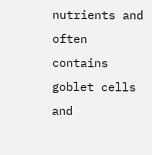nutrients and often contains goblet cells and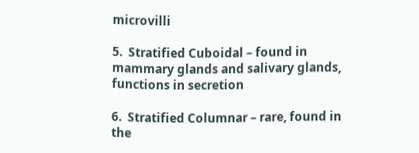microvilli

5.  Stratified Cuboidal – found in mammary glands and salivary glands, functions in secretion

6.  Stratified Columnar – rare, found in the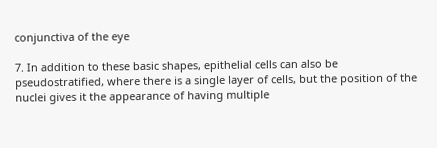conjunctiva of the eye

7. In addition to these basic shapes, epithelial cells can also be pseudostratified, where there is a single layer of cells, but the position of the nuclei gives it the appearance of having multiple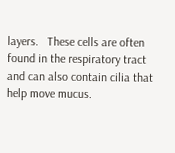layers.   These cells are often found in the respiratory tract and can also contain cilia that help move mucus.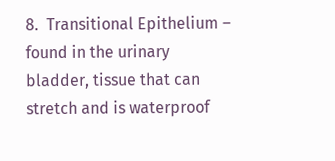8.  Transitional Epithelium – found in the urinary bladder, tissue that can stretch and is waterproof